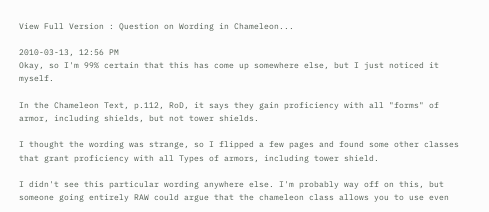View Full Version : Question on Wording in Chameleon...

2010-03-13, 12:56 PM
Okay, so I'm 99% certain that this has come up somewhere else, but I just noticed it myself.

In the Chameleon Text, p.112, RoD, it says they gain proficiency with all "forms" of armor, including shields, but not tower shields.

I thought the wording was strange, so I flipped a few pages and found some other classes that grant proficiency with all Types of armors, including tower shield.

I didn't see this particular wording anywhere else. I'm probably way off on this, but someone going entirely RAW could argue that the chameleon class allows you to use even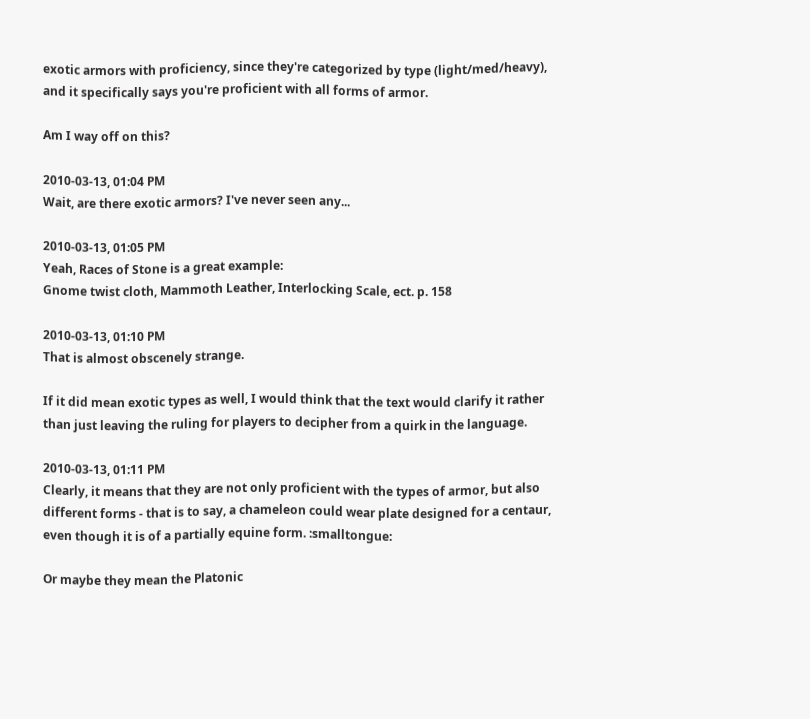exotic armors with proficiency, since they're categorized by type (light/med/heavy), and it specifically says you're proficient with all forms of armor.

Am I way off on this?

2010-03-13, 01:04 PM
Wait, are there exotic armors? I've never seen any...

2010-03-13, 01:05 PM
Yeah, Races of Stone is a great example:
Gnome twist cloth, Mammoth Leather, Interlocking Scale, ect. p. 158

2010-03-13, 01:10 PM
That is almost obscenely strange.

If it did mean exotic types as well, I would think that the text would clarify it rather than just leaving the ruling for players to decipher from a quirk in the language.

2010-03-13, 01:11 PM
Clearly, it means that they are not only proficient with the types of armor, but also different forms - that is to say, a chameleon could wear plate designed for a centaur, even though it is of a partially equine form. :smalltongue:

Or maybe they mean the Platonic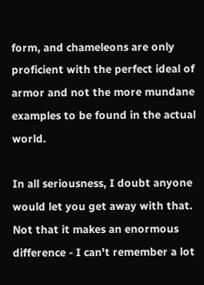form, and chameleons are only proficient with the perfect ideal of armor and not the more mundane examples to be found in the actual world.

In all seriousness, I doubt anyone would let you get away with that. Not that it makes an enormous difference - I can't remember a lot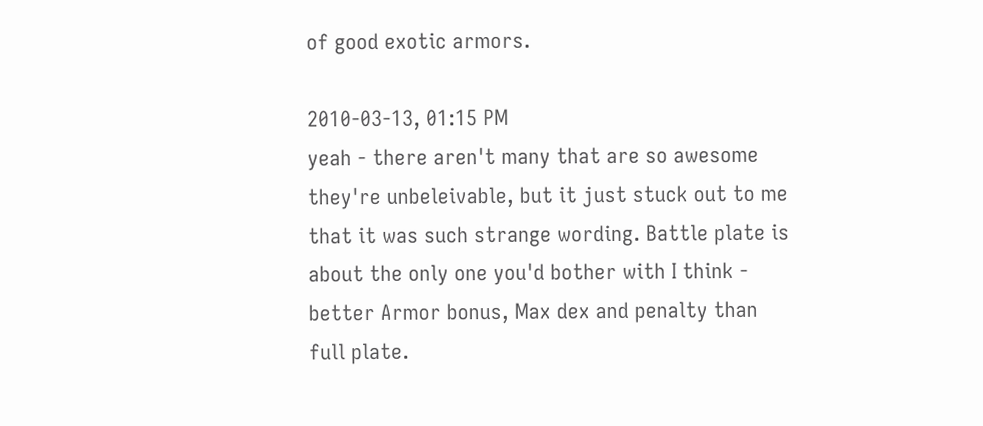of good exotic armors.

2010-03-13, 01:15 PM
yeah - there aren't many that are so awesome they're unbeleivable, but it just stuck out to me that it was such strange wording. Battle plate is about the only one you'd bother with I think - better Armor bonus, Max dex and penalty than full plate.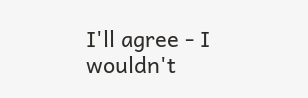I'll agree - I wouldn't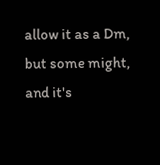allow it as a Dm, but some might, and it's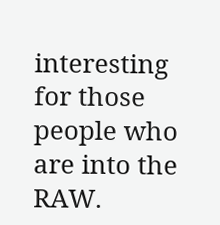interesting for those people who are into the RAW.